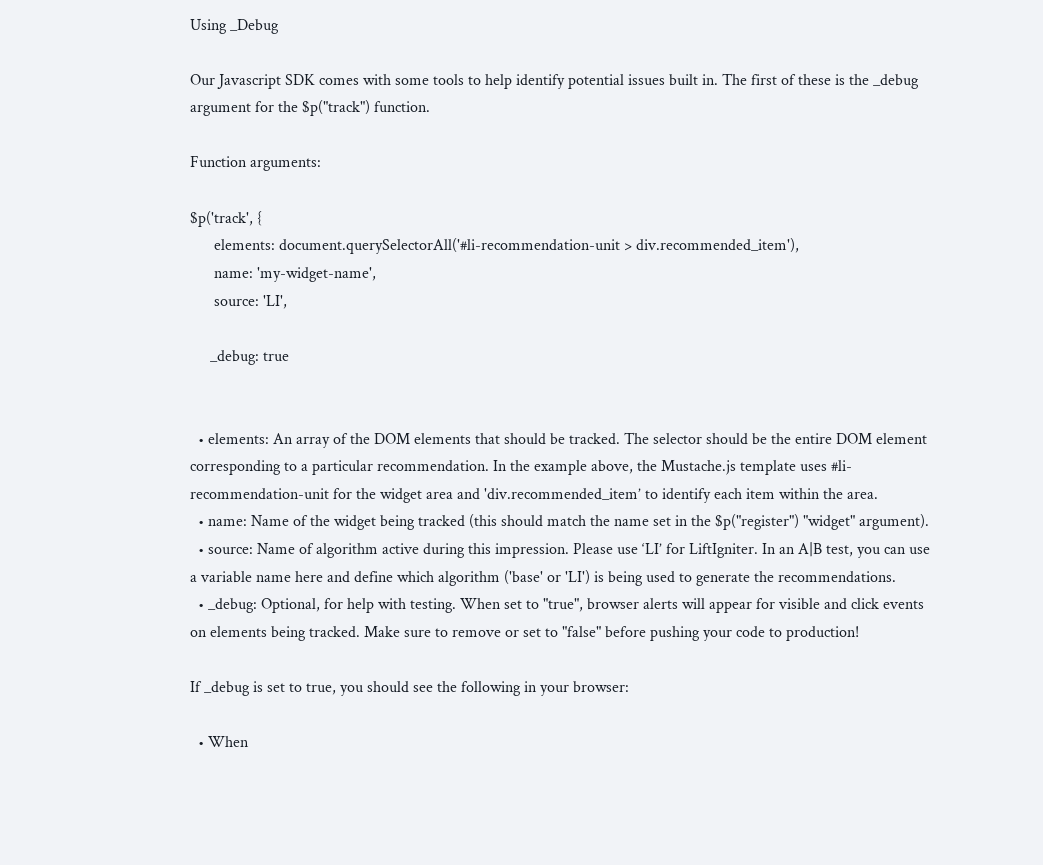Using _Debug

Our Javascript SDK comes with some tools to help identify potential issues built in. The first of these is the _debug argument for the $p("track") function.

Function arguments:

$p('track', {
      elements: document.querySelectorAll('#li-recommendation-unit > div.recommended_item'),
      name: 'my-widget-name',
      source: 'LI',

     _debug: true


  • elements: An array of the DOM elements that should be tracked. The selector should be the entire DOM element corresponding to a particular recommendation. In the example above, the Mustache.js template uses #li-recommendation-unit for the widget area and 'div.recommended_item’ to identify each item within the area.
  • name: Name of the widget being tracked (this should match the name set in the $p("register") "widget" argument).
  • source: Name of algorithm active during this impression. Please use ‘LI’ for LiftIgniter. In an A|B test, you can use a variable name here and define which algorithm ('base' or 'LI') is being used to generate the recommendations.
  • _debug: Optional, for help with testing. When set to "true", browser alerts will appear for visible and click events on elements being tracked. Make sure to remove or set to "false" before pushing your code to production!

If _debug is set to true, you should see the following in your browser:

  • When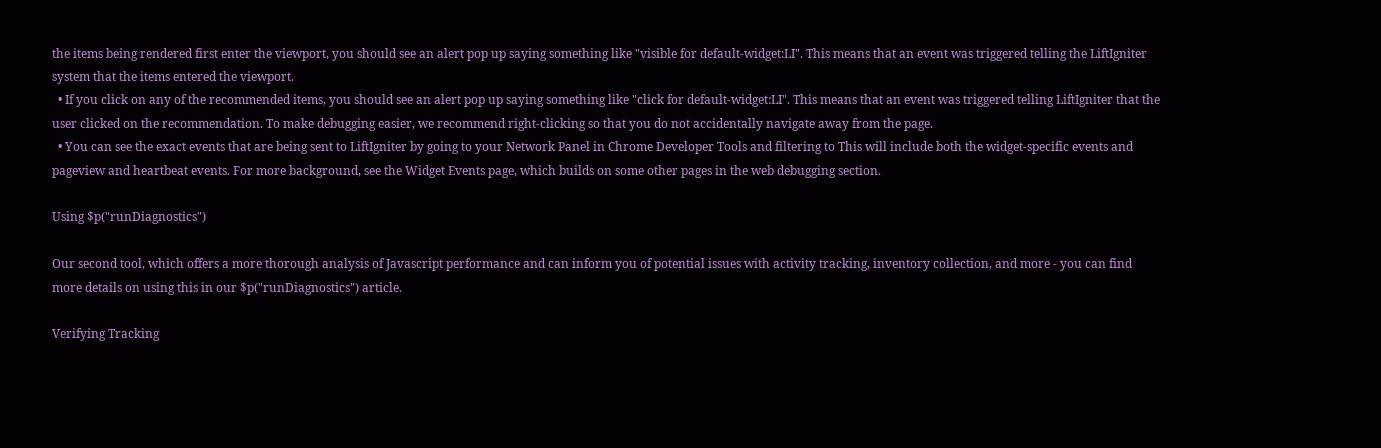the items being rendered first enter the viewport, you should see an alert pop up saying something like "visible for default-widget:LI". This means that an event was triggered telling the LiftIgniter system that the items entered the viewport.
  • If you click on any of the recommended items, you should see an alert pop up saying something like "click for default-widget:LI". This means that an event was triggered telling LiftIgniter that the user clicked on the recommendation. To make debugging easier, we recommend right-clicking so that you do not accidentally navigate away from the page.
  • You can see the exact events that are being sent to LiftIgniter by going to your Network Panel in Chrome Developer Tools and filtering to This will include both the widget-specific events and pageview and heartbeat events. For more background, see the Widget Events page, which builds on some other pages in the web debugging section.

Using $p("runDiagnostics")

Our second tool, which offers a more thorough analysis of Javascript performance and can inform you of potential issues with activity tracking, inventory collection, and more - you can find more details on using this in our $p("runDiagnostics") article.

Verifying Tracking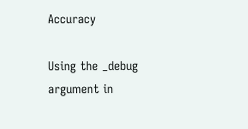Accuracy

Using the _debug argument in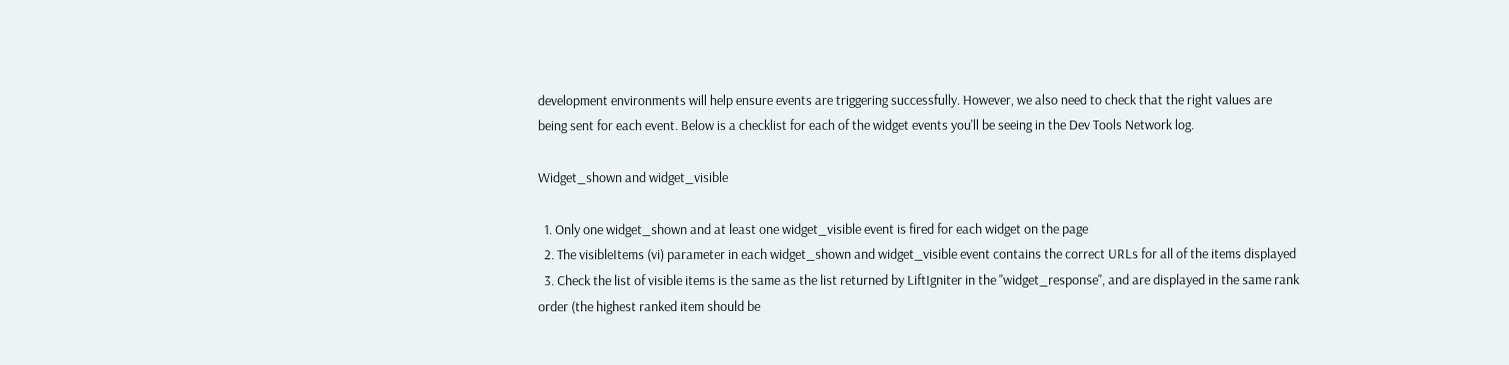development environments will help ensure events are triggering successfully. However, we also need to check that the right values are being sent for each event. Below is a checklist for each of the widget events you'll be seeing in the Dev Tools Network log.

Widget_shown and widget_visible

  1. Only one widget_shown and at least one widget_visible event is fired for each widget on the page
  2. The visibleItems (vi) parameter in each widget_shown and widget_visible event contains the correct URLs for all of the items displayed
  3. Check the list of visible items is the same as the list returned by LiftIgniter in the "widget_response", and are displayed in the same rank order (the highest ranked item should be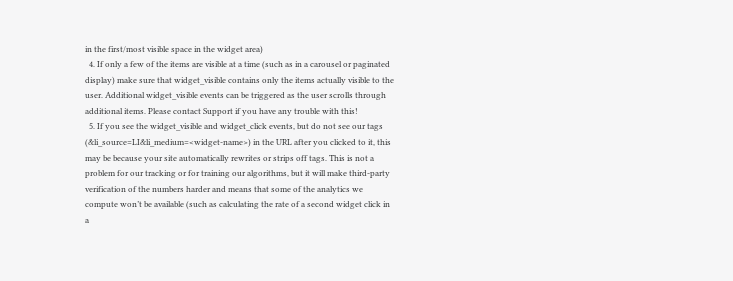in the first/most visible space in the widget area)
  4. If only a few of the items are visible at a time (such as in a carousel or paginated display) make sure that widget_visible contains only the items actually visible to the user. Additional widget_visible events can be triggered as the user scrolls through additional items. Please contact Support if you have any trouble with this!
  5. If you see the widget_visible and widget_click events, but do not see our tags (&li_source=LI&li_medium=<widget-name>) in the URL after you clicked to it, this may be because your site automatically rewrites or strips off tags. This is not a problem for our tracking or for training our algorithms, but it will make third-party verification of the numbers harder and means that some of the analytics we compute won’t be available (such as calculating the rate of a second widget click in a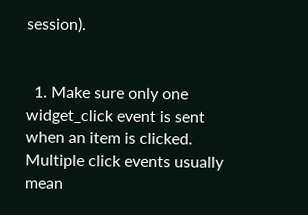session).


  1. Make sure only one widget_click event is sent when an item is clicked. Multiple click events usually mean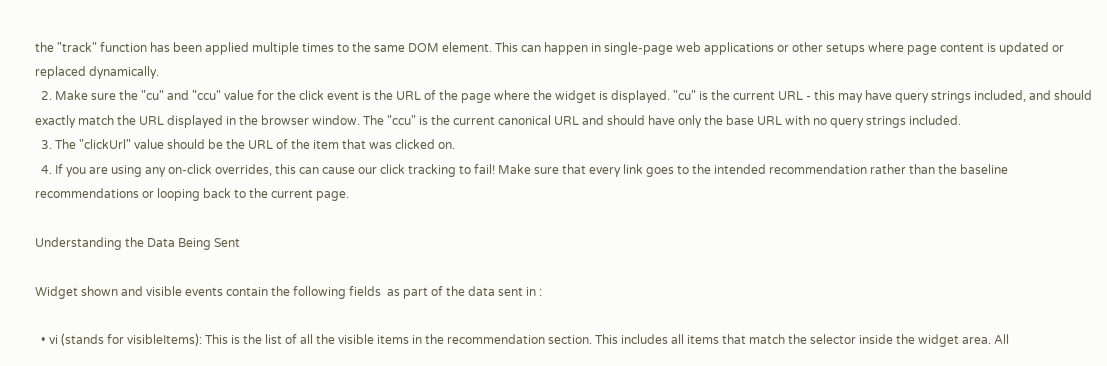the "track" function has been applied multiple times to the same DOM element. This can happen in single-page web applications or other setups where page content is updated or replaced dynamically.
  2. Make sure the "cu" and "ccu" value for the click event is the URL of the page where the widget is displayed. "cu" is the current URL - this may have query strings included, and should exactly match the URL displayed in the browser window. The "ccu" is the current canonical URL and should have only the base URL with no query strings included.
  3. The "clickUrl" value should be the URL of the item that was clicked on.
  4. If you are using any on-click overrides, this can cause our click tracking to fail! Make sure that every link goes to the intended recommendation rather than the baseline recommendations or looping back to the current page.

Understanding the Data Being Sent

Widget shown and visible events contain the following fields  as part of the data sent in :

  • vi (stands for visibleItems): This is the list of all the visible items in the recommendation section. This includes all items that match the selector inside the widget area. All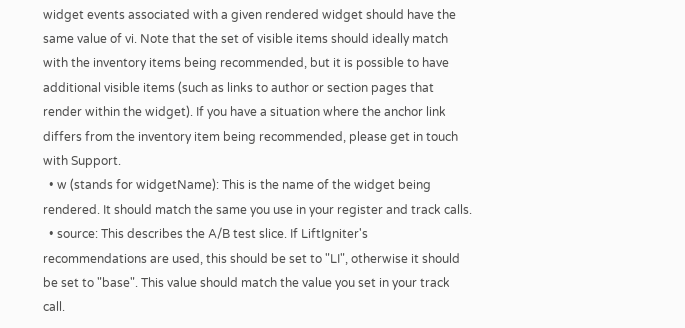widget events associated with a given rendered widget should have the same value of vi. Note that the set of visible items should ideally match with the inventory items being recommended, but it is possible to have additional visible items (such as links to author or section pages that render within the widget). If you have a situation where the anchor link differs from the inventory item being recommended, please get in touch with Support.
  • w (stands for widgetName): This is the name of the widget being rendered. It should match the same you use in your register and track calls.
  • source: This describes the A/B test slice. If LiftIgniter's recommendations are used, this should be set to "LI", otherwise it should be set to "base". This value should match the value you set in your track call.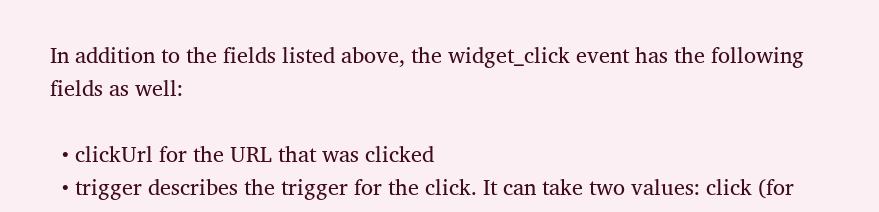In addition to the fields listed above, the widget_click event has the following fields as well:

  • clickUrl for the URL that was clicked
  • trigger describes the trigger for the click. It can take two values: click (for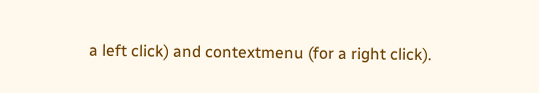a left click) and contextmenu (for a right click).